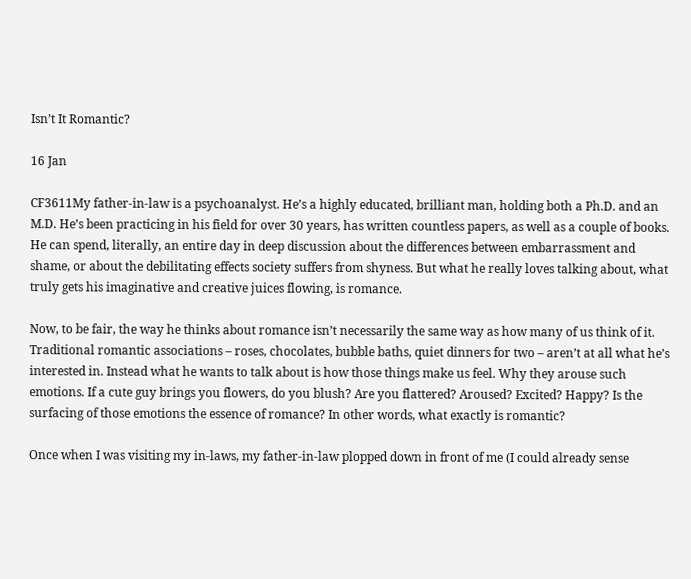Isn’t It Romantic?

16 Jan

CF3611My father-in-law is a psychoanalyst. He’s a highly educated, brilliant man, holding both a Ph.D. and an M.D. He’s been practicing in his field for over 30 years, has written countless papers, as well as a couple of books. He can spend, literally, an entire day in deep discussion about the differences between embarrassment and shame, or about the debilitating effects society suffers from shyness. But what he really loves talking about, what truly gets his imaginative and creative juices flowing, is romance.

Now, to be fair, the way he thinks about romance isn’t necessarily the same way as how many of us think of it. Traditional romantic associations – roses, chocolates, bubble baths, quiet dinners for two – aren’t at all what he’s interested in. Instead what he wants to talk about is how those things make us feel. Why they arouse such emotions. If a cute guy brings you flowers, do you blush? Are you flattered? Aroused? Excited? Happy? Is the surfacing of those emotions the essence of romance? In other words, what exactly is romantic?

Once when I was visiting my in-laws, my father-in-law plopped down in front of me (I could already sense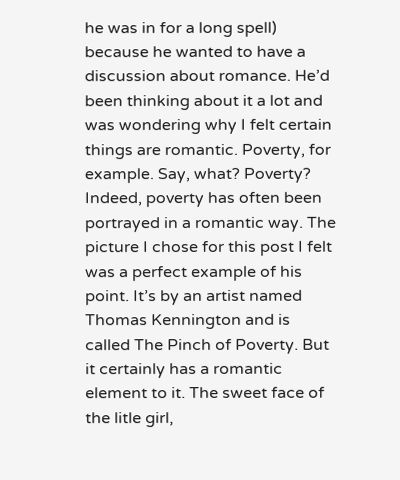he was in for a long spell) because he wanted to have a discussion about romance. He’d been thinking about it a lot and was wondering why I felt certain things are romantic. Poverty, for example. Say, what? Poverty? Indeed, poverty has often been portrayed in a romantic way. The picture I chose for this post I felt was a perfect example of his point. It’s by an artist named Thomas Kennington and is called The Pinch of Poverty. But it certainly has a romantic element to it. The sweet face of the litle girl,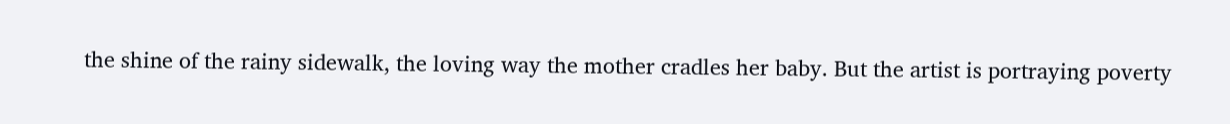the shine of the rainy sidewalk, the loving way the mother cradles her baby. But the artist is portraying poverty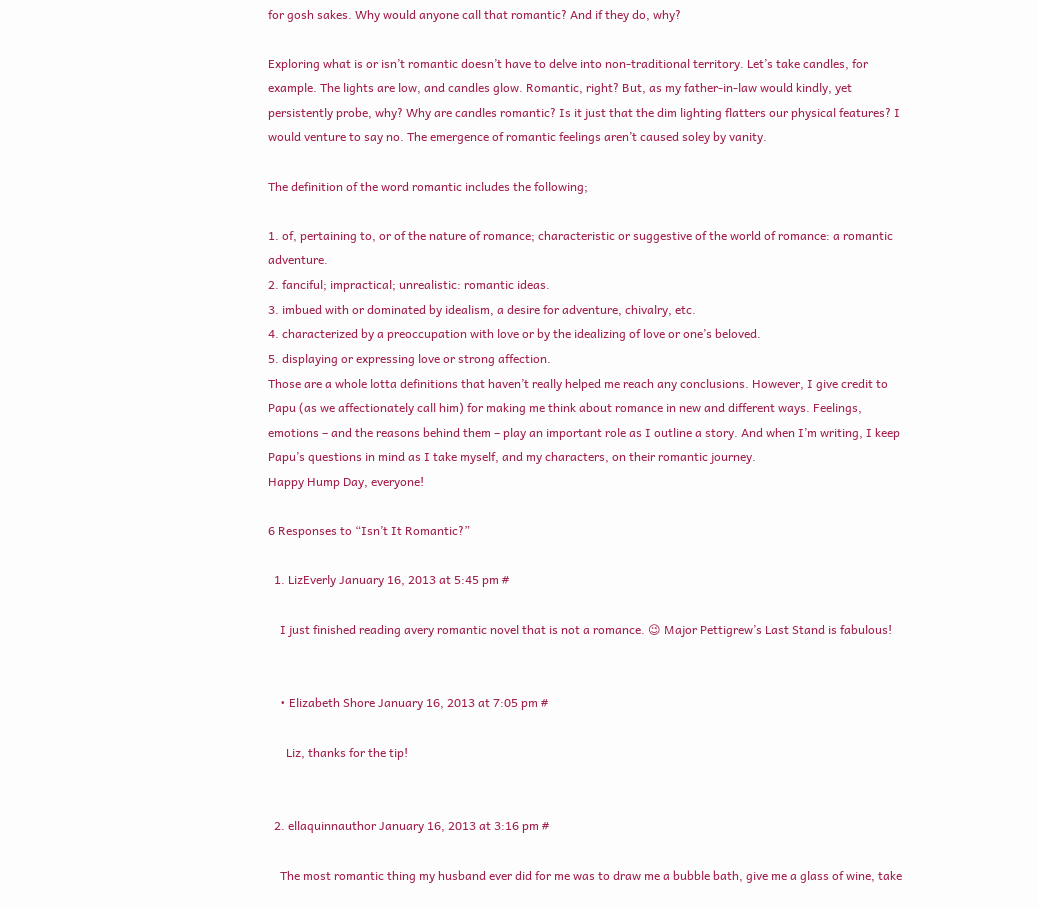for gosh sakes. Why would anyone call that romantic? And if they do, why?

Exploring what is or isn’t romantic doesn’t have to delve into non-traditional territory. Let’s take candles, for example. The lights are low, and candles glow. Romantic, right? But, as my father-in-law would kindly, yet persistently probe, why? Why are candles romantic? Is it just that the dim lighting flatters our physical features? I would venture to say no. The emergence of romantic feelings aren’t caused soley by vanity.

The definition of the word romantic includes the following;

1. of, pertaining to, or of the nature of romance; characteristic or suggestive of the world of romance: a romantic adventure.
2. fanciful; impractical; unrealistic: romantic ideas.
3. imbued with or dominated by idealism, a desire for adventure, chivalry, etc.
4. characterized by a preoccupation with love or by the idealizing of love or one’s beloved.
5. displaying or expressing love or strong affection.
Those are a whole lotta definitions that haven’t really helped me reach any conclusions. However, I give credit to Papu (as we affectionately call him) for making me think about romance in new and different ways. Feelings, emotions – and the reasons behind them – play an important role as I outline a story. And when I’m writing, I keep Papu’s questions in mind as I take myself, and my characters, on their romantic journey.
Happy Hump Day, everyone!

6 Responses to “Isn’t It Romantic?”

  1. LizEverly January 16, 2013 at 5:45 pm #

    I just finished reading avery romantic novel that is not a romance. 😉 Major Pettigrew’s Last Stand is fabulous!


    • Elizabeth Shore January 16, 2013 at 7:05 pm #

      Liz, thanks for the tip!


  2. ellaquinnauthor January 16, 2013 at 3:16 pm #

    The most romantic thing my husband ever did for me was to draw me a bubble bath, give me a glass of wine, take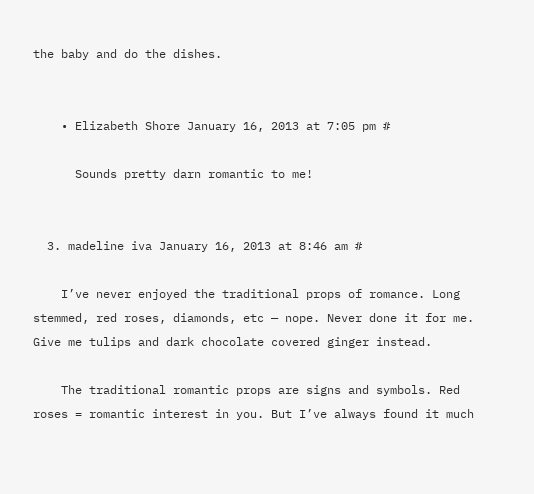the baby and do the dishes.


    • Elizabeth Shore January 16, 2013 at 7:05 pm #

      Sounds pretty darn romantic to me!


  3. madeline iva January 16, 2013 at 8:46 am #

    I’ve never enjoyed the traditional props of romance. Long stemmed, red roses, diamonds, etc — nope. Never done it for me. Give me tulips and dark chocolate covered ginger instead.

    The traditional romantic props are signs and symbols. Red roses = romantic interest in you. But I’ve always found it much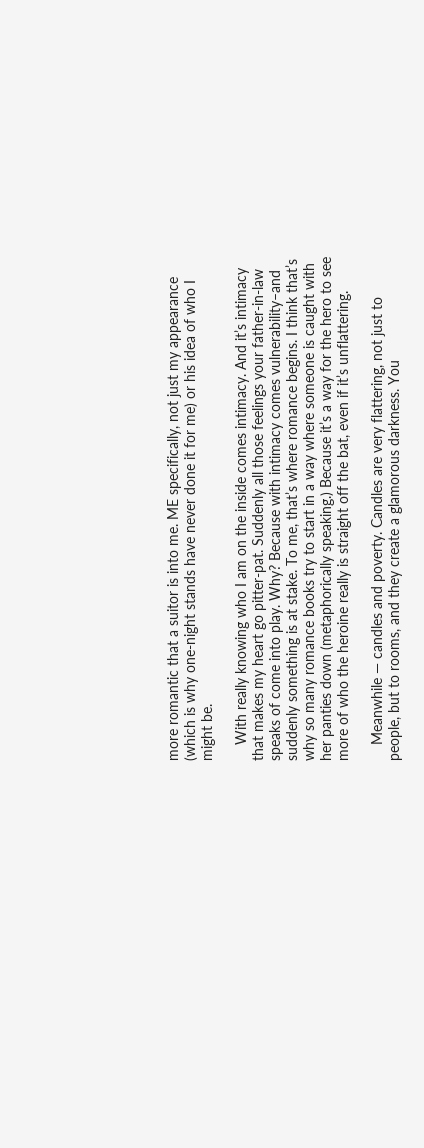more romantic that a suitor is into me. ME specifically, not just my appearance (which is why one-night stands have never done it for me) or his idea of who I might be.

    With really knowing who I am on the inside comes intimacy. And it’s intimacy that makes my heart go pitter-pat. Suddenly all those feelings your father-in-law speaks of come into play. Why? Because with intimacy comes vulnerability–and suddenly something is at stake. To me, that’s where romance begins. I think that’s why so many romance books try to start in a way where someone is caught with her panties down (metaphorically speaking.) Because it’s a way for the hero to see more of who the heroine really is straight off the bat, even if it’s unflattering.

    Meanwhile — candles and poverty. Candles are very flattering, not just to people, but to rooms, and they create a glamorous darkness. You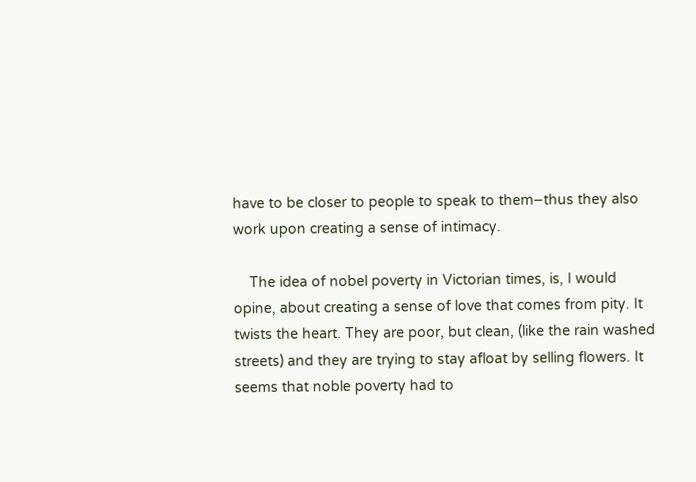have to be closer to people to speak to them–thus they also work upon creating a sense of intimacy.

    The idea of nobel poverty in Victorian times, is, I would opine, about creating a sense of love that comes from pity. It twists the heart. They are poor, but clean, (like the rain washed streets) and they are trying to stay afloat by selling flowers. It seems that noble poverty had to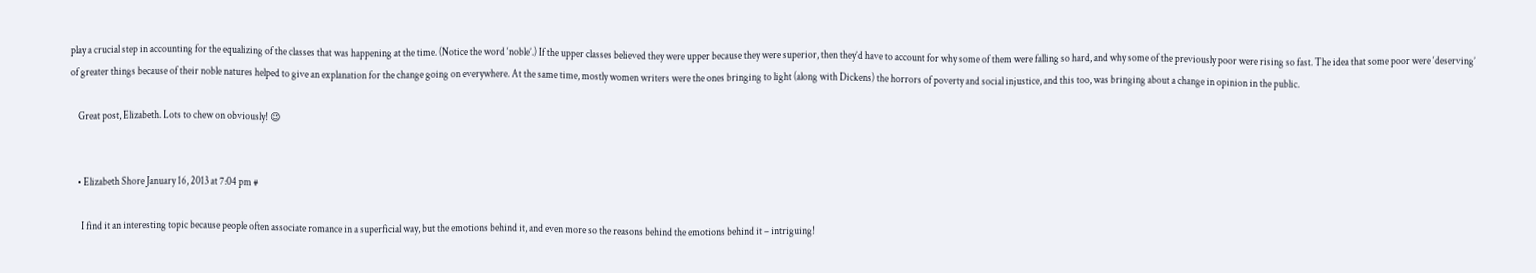play a crucial step in accounting for the equalizing of the classes that was happening at the time. (Notice the word ‘noble’.) If the upper classes believed they were upper because they were superior, then they’d have to account for why some of them were falling so hard, and why some of the previously poor were rising so fast. The idea that some poor were ‘deserving’ of greater things because of their noble natures helped to give an explanation for the change going on everywhere. At the same time, mostly women writers were the ones bringing to light (along with Dickens) the horrors of poverty and social injustice, and this too, was bringing about a change in opinion in the public.

    Great post, Elizabeth. Lots to chew on obviously! 😉


    • Elizabeth Shore January 16, 2013 at 7:04 pm #

      I find it an interesting topic because people often associate romance in a superficial way, but the emotions behind it, and even more so the reasons behind the emotions behind it – intriguing!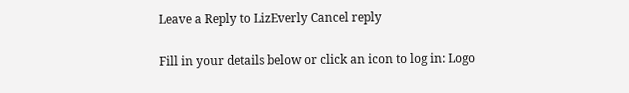Leave a Reply to LizEverly Cancel reply

Fill in your details below or click an icon to log in: Logo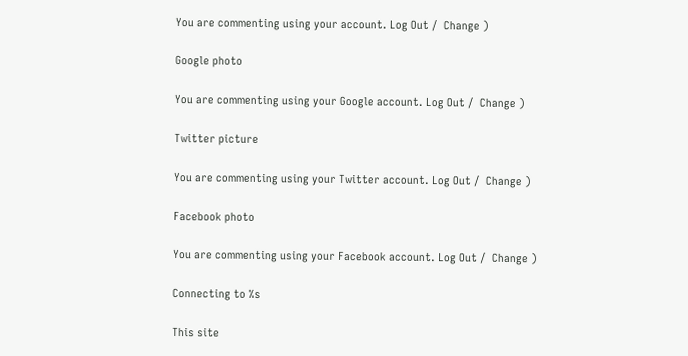You are commenting using your account. Log Out /  Change )

Google photo

You are commenting using your Google account. Log Out /  Change )

Twitter picture

You are commenting using your Twitter account. Log Out /  Change )

Facebook photo

You are commenting using your Facebook account. Log Out /  Change )

Connecting to %s

This site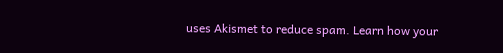uses Akismet to reduce spam. Learn how your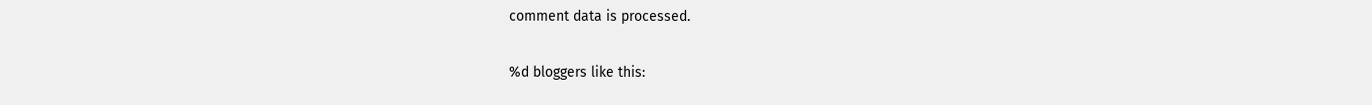comment data is processed.

%d bloggers like this: